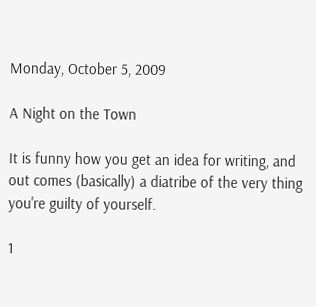Monday, October 5, 2009

A Night on the Town

It is funny how you get an idea for writing, and out comes (basically) a diatribe of the very thing you're guilty of yourself.

1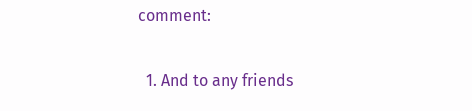comment:

  1. And to any friends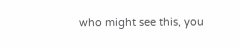who might see this, you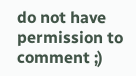do not have permission to comment ;)